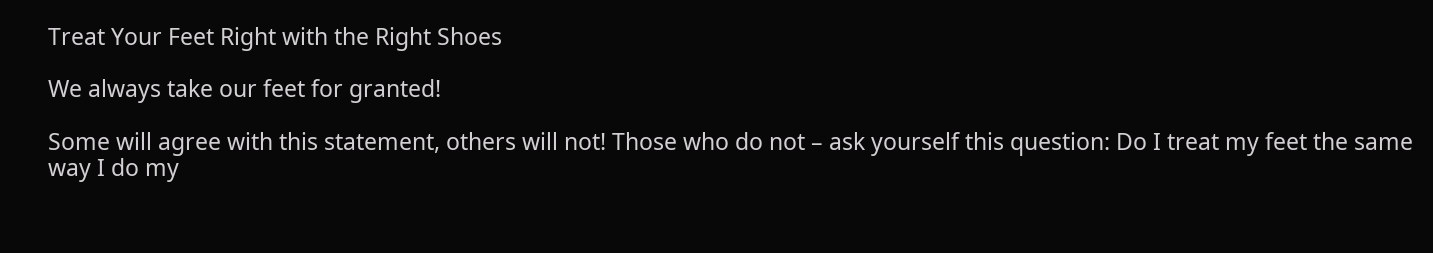Treat Your Feet Right with the Right Shoes

We always take our feet for granted!

Some will agree with this statement, others will not! Those who do not – ask yourself this question: Do I treat my feet the same way I do my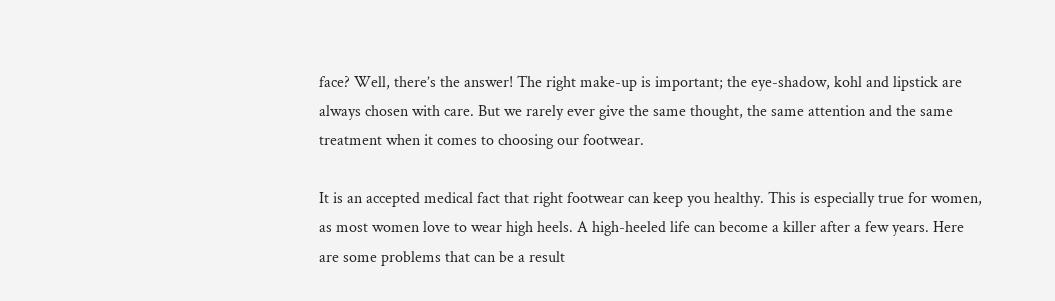face? Well, there’s the answer! The right make-up is important; the eye-shadow, kohl and lipstick are always chosen with care. But we rarely ever give the same thought, the same attention and the same treatment when it comes to choosing our footwear.

It is an accepted medical fact that right footwear can keep you healthy. This is especially true for women, as most women love to wear high heels. A high-heeled life can become a killer after a few years. Here are some problems that can be a result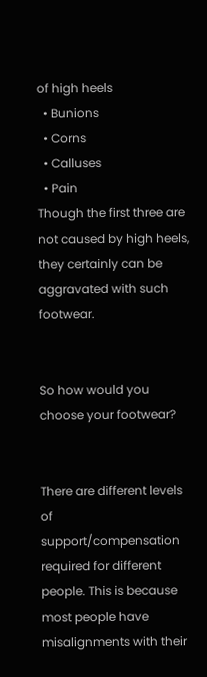of high heels
  • Bunions
  • Corns
  • Calluses
  • Pain
Though the first three are not caused by high heels, they certainly can be aggravated with such footwear.


So how would you choose your footwear?


There are different levels of support/compensation required for different people. This is because most people have misalignments with their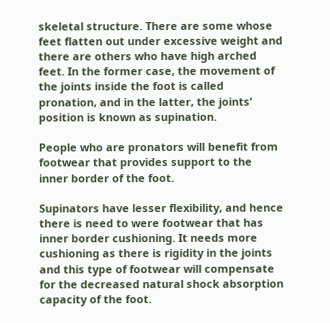skeletal structure. There are some whose feet flatten out under excessive weight and there are others who have high arched feet. In the former case, the movement of the joints inside the foot is called pronation, and in the latter, the joints’ position is known as supination.

People who are pronators will benefit from footwear that provides support to the inner border of the foot.

Supinators have lesser flexibility, and hence there is need to were footwear that has inner border cushioning. It needs more cushioning as there is rigidity in the joints and this type of footwear will compensate for the decreased natural shock absorption capacity of the foot.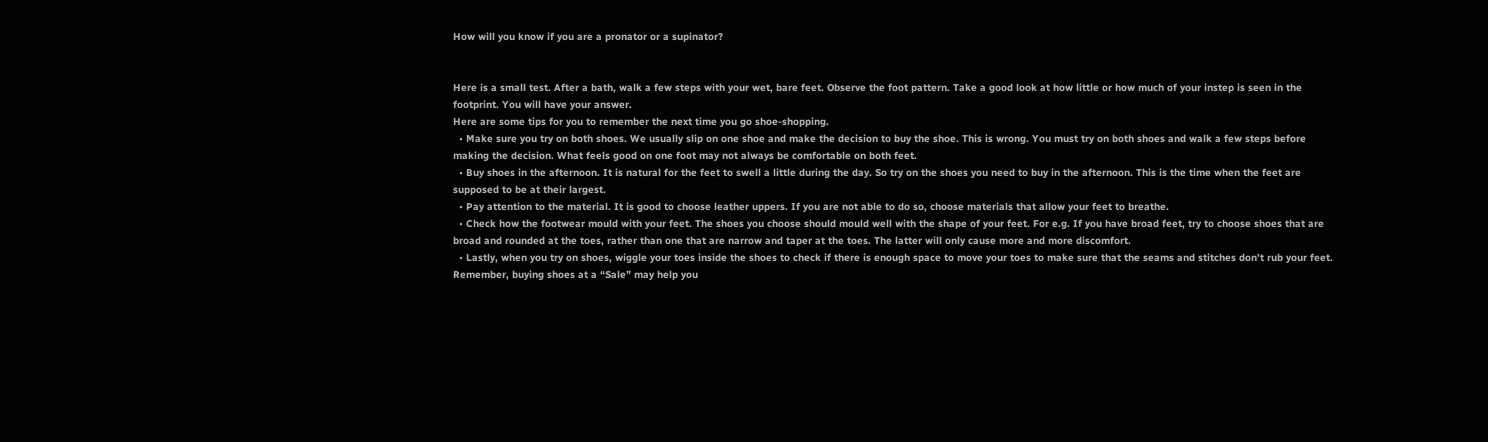How will you know if you are a pronator or a supinator?


Here is a small test. After a bath, walk a few steps with your wet, bare feet. Observe the foot pattern. Take a good look at how little or how much of your instep is seen in the footprint. You will have your answer.
Here are some tips for you to remember the next time you go shoe-shopping.
  • Make sure you try on both shoes. We usually slip on one shoe and make the decision to buy the shoe. This is wrong. You must try on both shoes and walk a few steps before making the decision. What feels good on one foot may not always be comfortable on both feet.
  • Buy shoes in the afternoon. It is natural for the feet to swell a little during the day. So try on the shoes you need to buy in the afternoon. This is the time when the feet are supposed to be at their largest.
  • Pay attention to the material. It is good to choose leather uppers. If you are not able to do so, choose materials that allow your feet to breathe.
  • Check how the footwear mould with your feet. The shoes you choose should mould well with the shape of your feet. For e.g. If you have broad feet, try to choose shoes that are broad and rounded at the toes, rather than one that are narrow and taper at the toes. The latter will only cause more and more discomfort.
  • Lastly, when you try on shoes, wiggle your toes inside the shoes to check if there is enough space to move your toes to make sure that the seams and stitches don’t rub your feet.
Remember, buying shoes at a “Sale” may help you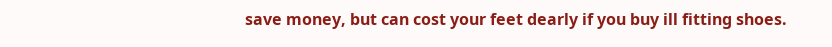save money, but can cost your feet dearly if you buy ill fitting shoes.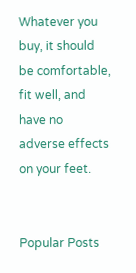Whatever you buy, it should be comfortable, fit well, and have no adverse effects on your feet.


Popular Posts